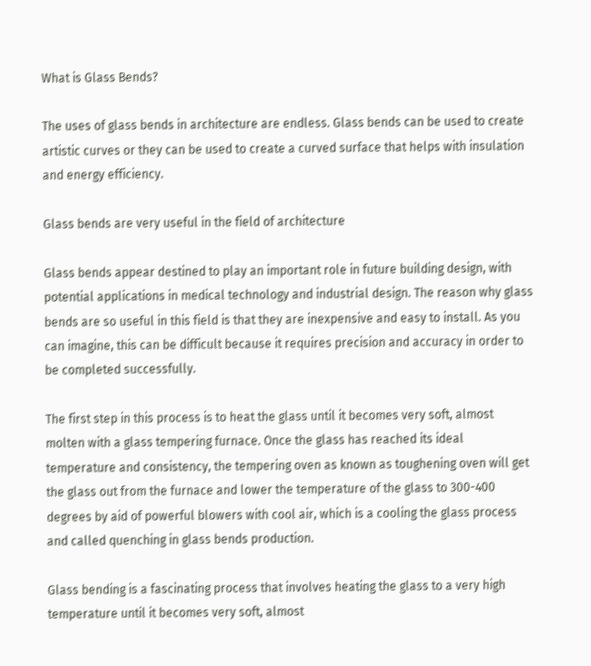What is Glass Bends?

The uses of glass bends in architecture are endless. Glass bends can be used to create artistic curves or they can be used to create a curved surface that helps with insulation and energy efficiency.

Glass bends are very useful in the field of architecture

Glass bends appear destined to play an important role in future building design, with potential applications in medical technology and industrial design. The reason why glass bends are so useful in this field is that they are inexpensive and easy to install. As you can imagine, this can be difficult because it requires precision and accuracy in order to be completed successfully.

The first step in this process is to heat the glass until it becomes very soft, almost molten with a glass tempering furnace. Once the glass has reached its ideal temperature and consistency, the tempering oven as known as toughening oven will get the glass out from the furnace and lower the temperature of the glass to 300-400 degrees by aid of powerful blowers with cool air, which is a cooling the glass process and called quenching in glass bends production.

Glass bending is a fascinating process that involves heating the glass to a very high temperature until it becomes very soft, almost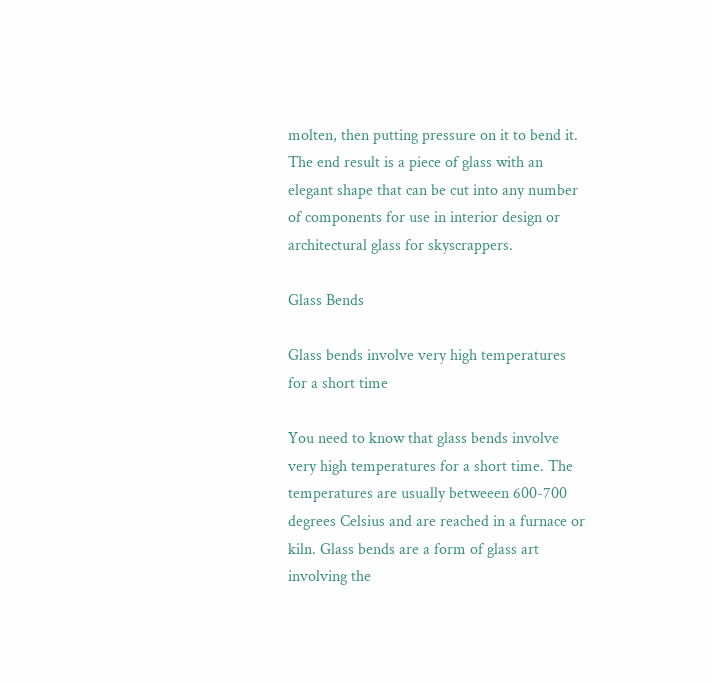molten, then putting pressure on it to bend it. The end result is a piece of glass with an elegant shape that can be cut into any number of components for use in interior design or architectural glass for skyscrappers.

Glass Bends

Glass bends involve very high temperatures for a short time

You need to know that glass bends involve very high temperatures for a short time. The temperatures are usually betweeen 600-700 degrees Celsius and are reached in a furnace or kiln. Glass bends are a form of glass art involving the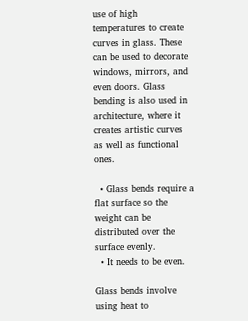use of high temperatures to create curves in glass. These can be used to decorate windows, mirrors, and even doors. Glass bending is also used in architecture, where it creates artistic curves as well as functional ones.

  • Glass bends require a flat surface so the weight can be distributed over the surface evenly.
  • It needs to be even.

Glass bends involve using heat to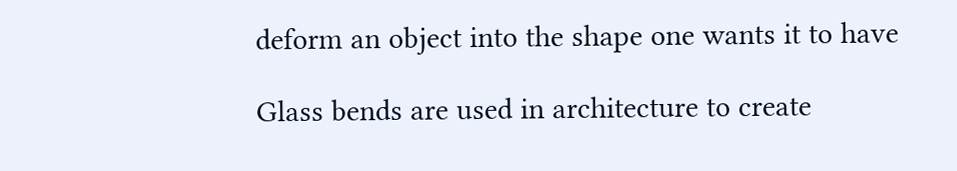deform an object into the shape one wants it to have

Glass bends are used in architecture to create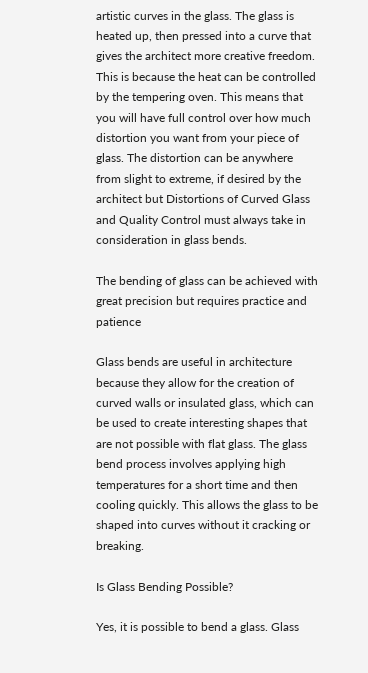artistic curves in the glass. The glass is heated up, then pressed into a curve that gives the architect more creative freedom. This is because the heat can be controlled by the tempering oven. This means that you will have full control over how much distortion you want from your piece of glass. The distortion can be anywhere from slight to extreme, if desired by the architect but Distortions of Curved Glass and Quality Control must always take in consideration in glass bends.

The bending of glass can be achieved with great precision but requires practice and patience

Glass bends are useful in architecture because they allow for the creation of curved walls or insulated glass, which can be used to create interesting shapes that are not possible with flat glass. The glass bend process involves applying high temperatures for a short time and then cooling quickly. This allows the glass to be shaped into curves without it cracking or breaking.

Is Glass Bending Possible?

Yes, it is possible to bend a glass. Glass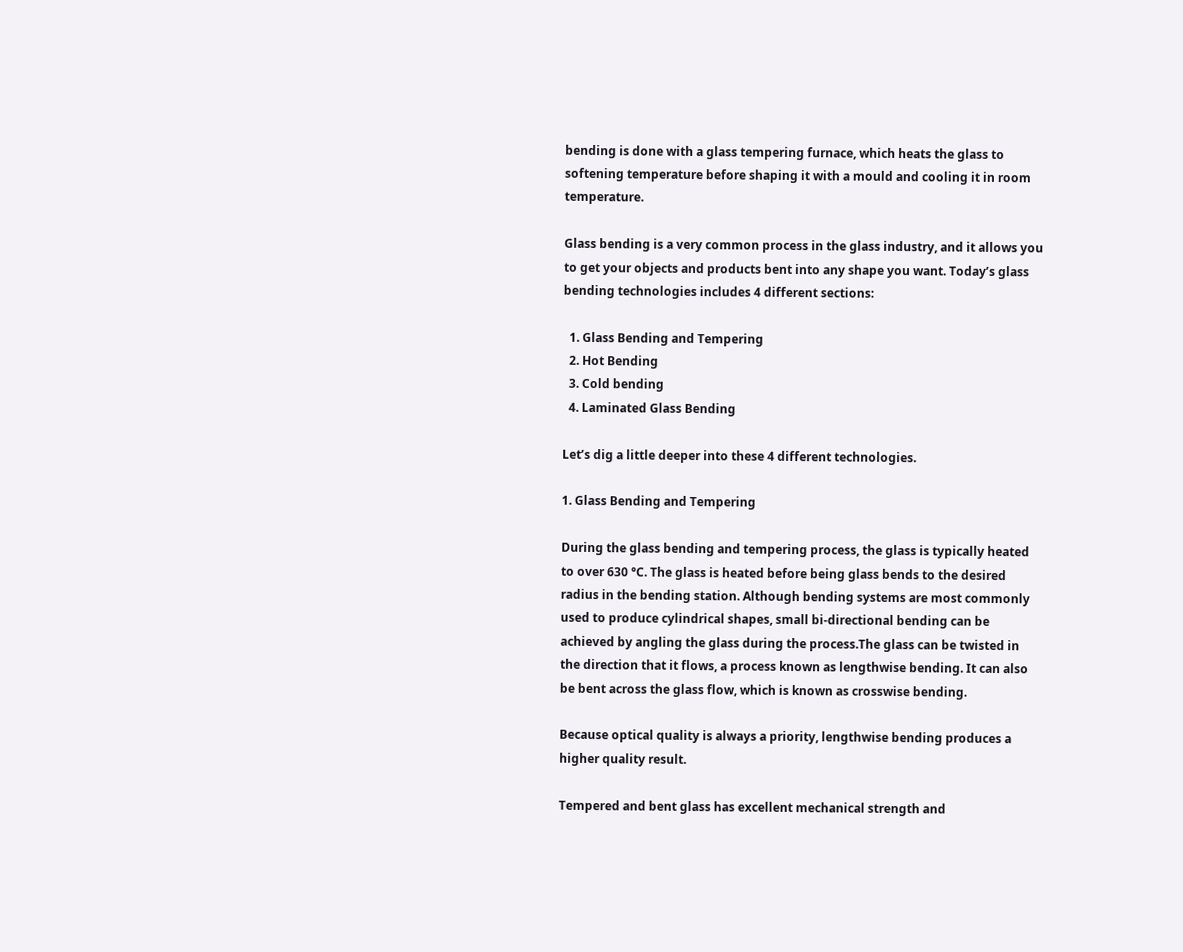bending is done with a glass tempering furnace, which heats the glass to softening temperature before shaping it with a mould and cooling it in room temperature.

Glass bending is a very common process in the glass industry, and it allows you to get your objects and products bent into any shape you want. Today’s glass bending technologies includes 4 different sections:

  1. Glass Bending and Tempering
  2. Hot Bending
  3. Cold bending
  4. Laminated Glass Bending

Let’s dig a little deeper into these 4 different technologies.

1. Glass Bending and Tempering

During the glass bending and tempering process, the glass is typically heated to over 630 °C. The glass is heated before being glass bends to the desired radius in the bending station. Although bending systems are most commonly used to produce cylindrical shapes, small bi-directional bending can be achieved by angling the glass during the process.The glass can be twisted in the direction that it flows, a process known as lengthwise bending. It can also be bent across the glass flow, which is known as crosswise bending.

Because optical quality is always a priority, lengthwise bending produces a higher quality result.

Tempered and bent glass has excellent mechanical strength and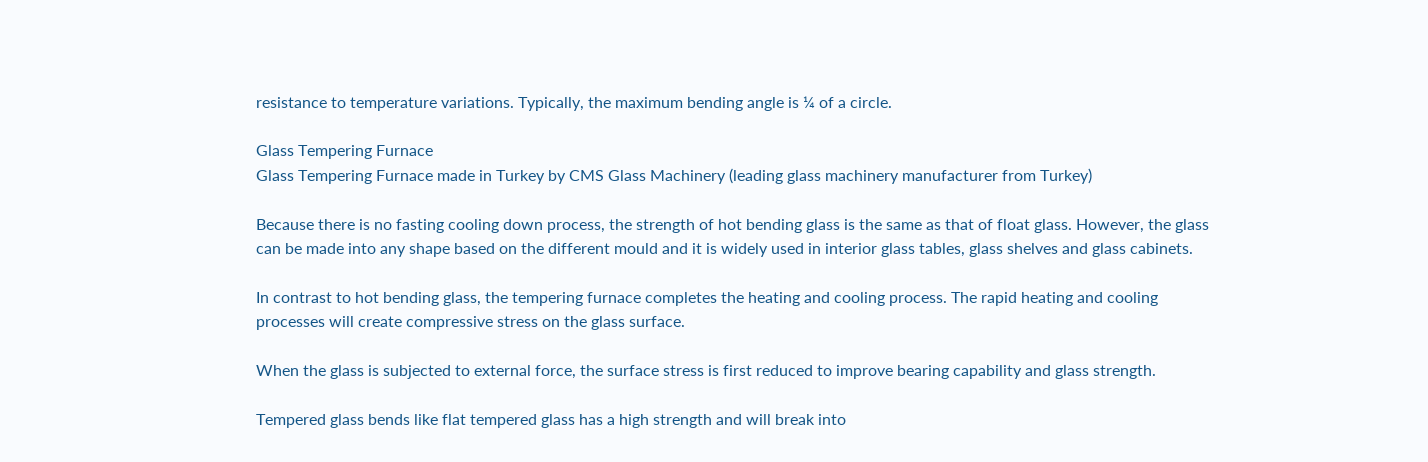resistance to temperature variations. Typically, the maximum bending angle is ¼ of a circle.

Glass Tempering Furnace
Glass Tempering Furnace made in Turkey by CMS Glass Machinery (leading glass machinery manufacturer from Turkey)

Because there is no fasting cooling down process, the strength of hot bending glass is the same as that of float glass. However, the glass can be made into any shape based on the different mould and it is widely used in interior glass tables, glass shelves and glass cabinets.

In contrast to hot bending glass, the tempering furnace completes the heating and cooling process. The rapid heating and cooling processes will create compressive stress on the glass surface.

When the glass is subjected to external force, the surface stress is first reduced to improve bearing capability and glass strength.

Tempered glass bends like flat tempered glass has a high strength and will break into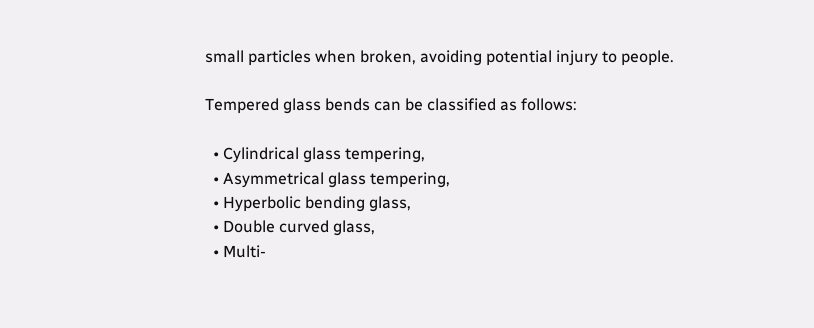small particles when broken, avoiding potential injury to people.

Tempered glass bends can be classified as follows:

  • Cylindrical glass tempering,
  • Asymmetrical glass tempering,
  • Hyperbolic bending glass,
  • Double curved glass,
  • Multi-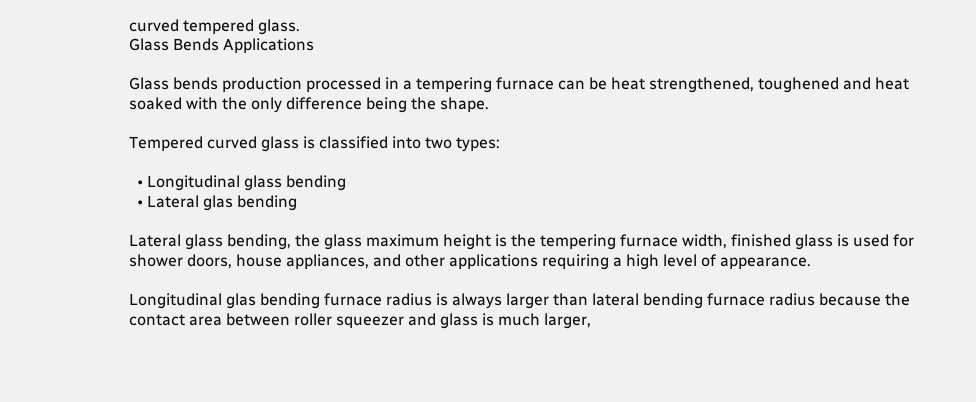curved tempered glass.
Glass Bends Applications

Glass bends production processed in a tempering furnace can be heat strengthened, toughened and heat soaked with the only difference being the shape.

Tempered curved glass is classified into two types:

  • Longitudinal glass bending
  • Lateral glas bending

Lateral glass bending, the glass maximum height is the tempering furnace width, finished glass is used for shower doors, house appliances, and other applications requiring a high level of appearance.

Longitudinal glas bending furnace radius is always larger than lateral bending furnace radius because the contact area between roller squeezer and glass is much larger,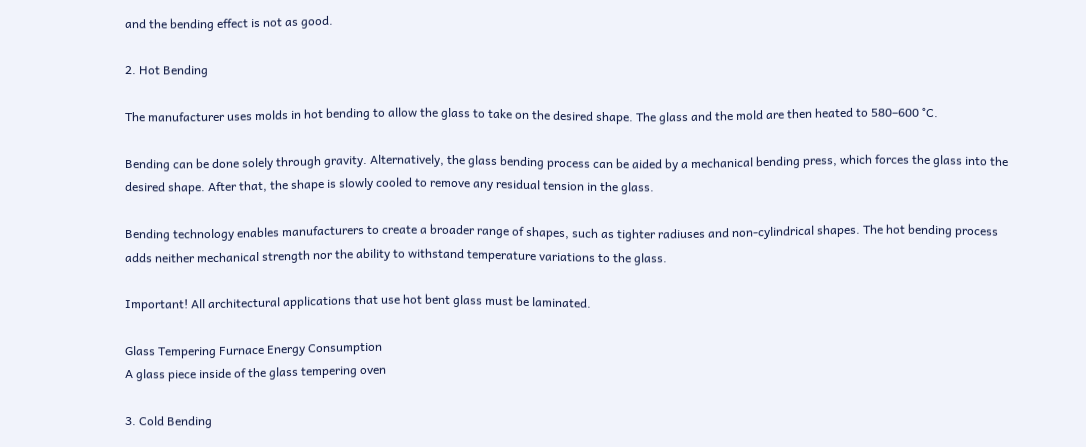and the bending effect is not as good.

2. Hot Bending

The manufacturer uses molds in hot bending to allow the glass to take on the desired shape. The glass and the mold are then heated to 580–600 °C.

Bending can be done solely through gravity. Alternatively, the glass bending process can be aided by a mechanical bending press, which forces the glass into the desired shape. After that, the shape is slowly cooled to remove any residual tension in the glass.

Bending technology enables manufacturers to create a broader range of shapes, such as tighter radiuses and non-cylindrical shapes. The hot bending process adds neither mechanical strength nor the ability to withstand temperature variations to the glass.

Important! All architectural applications that use hot bent glass must be laminated.

Glass Tempering Furnace Energy Consumption
A glass piece inside of the glass tempering oven

3. Cold Bending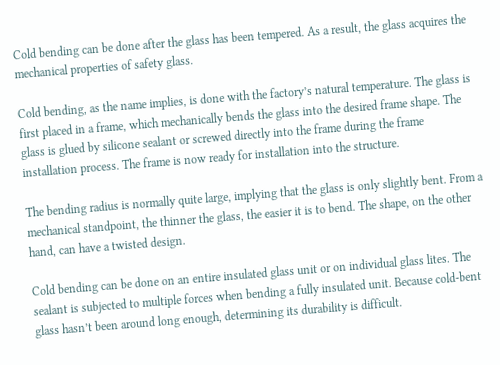Cold bending can be done after the glass has been tempered. As a result, the glass acquires the mechanical properties of safety glass.

Cold bending, as the name implies, is done with the factory’s natural temperature. The glass is first placed in a frame, which mechanically bends the glass into the desired frame shape. The glass is glued by silicone sealant or screwed directly into the frame during the frame installation process. The frame is now ready for installation into the structure.

The bending radius is normally quite large, implying that the glass is only slightly bent. From a mechanical standpoint, the thinner the glass, the easier it is to bend. The shape, on the other hand, can have a twisted design.

Cold bending can be done on an entire insulated glass unit or on individual glass lites. The sealant is subjected to multiple forces when bending a fully insulated unit. Because cold-bent glass hasn’t been around long enough, determining its durability is difficult.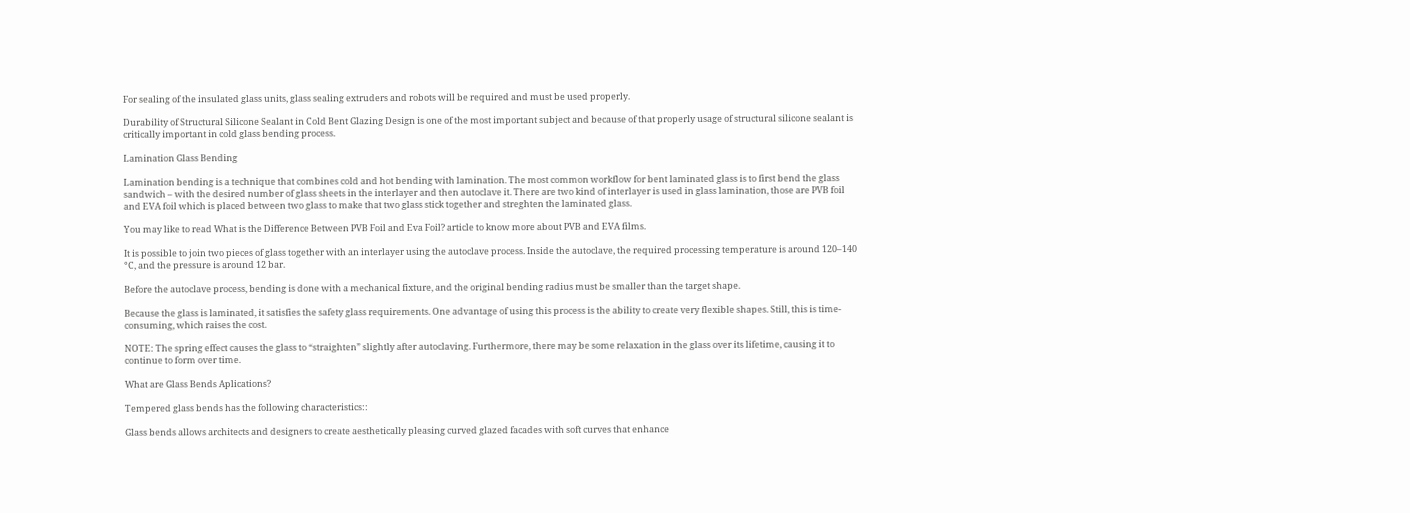For sealing of the insulated glass units, glass sealing extruders and robots will be required and must be used properly.

Durability of Structural Silicone Sealant in Cold Bent Glazing Design is one of the most important subject and because of that properly usage of structural silicone sealant is critically important in cold glass bending process.

Lamination Glass Bending

Lamination bending is a technique that combines cold and hot bending with lamination. The most common workflow for bent laminated glass is to first bend the glass sandwich – with the desired number of glass sheets in the interlayer and then autoclave it. There are two kind of interlayer is used in glass lamination, those are PVB foil and EVA foil which is placed between two glass to make that two glass stick together and streghten the laminated glass.

You may like to read What is the Difference Between PVB Foil and Eva Foil? article to know more about PVB and EVA films.

It is possible to join two pieces of glass together with an interlayer using the autoclave process. Inside the autoclave, the required processing temperature is around 120–140 °C, and the pressure is around 12 bar.

Before the autoclave process, bending is done with a mechanical fixture, and the original bending radius must be smaller than the target shape.

Because the glass is laminated, it satisfies the safety glass requirements. One advantage of using this process is the ability to create very flexible shapes. Still, this is time-consuming, which raises the cost.

NOTE: The spring effect causes the glass to “straighten” slightly after autoclaving. Furthermore, there may be some relaxation in the glass over its lifetime, causing it to continue to form over time.

What are Glass Bends Aplications?

Tempered glass bends has the following characteristics::

Glass bends allows architects and designers to create aesthetically pleasing curved glazed facades with soft curves that enhance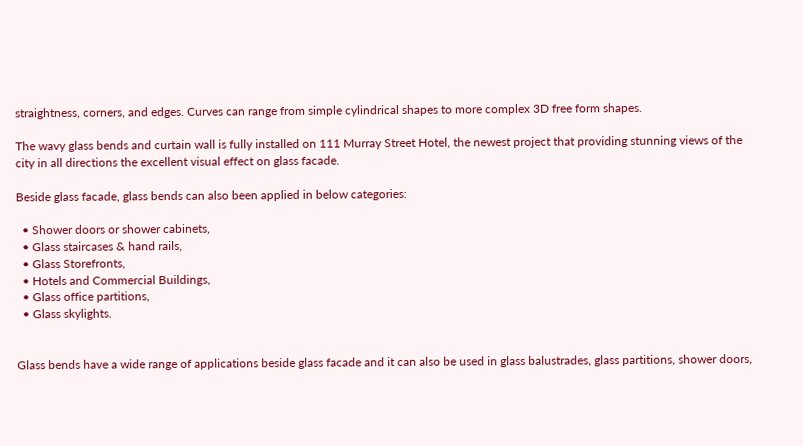straightness, corners, and edges. Curves can range from simple cylindrical shapes to more complex 3D free form shapes.

The wavy glass bends and curtain wall is fully installed on 111 Murray Street Hotel, the newest project that providing stunning views of the city in all directions the excellent visual effect on glass facade.

Beside glass facade, glass bends can also been applied in below categories:

  • Shower doors or shower cabinets,
  • Glass staircases & hand rails,
  • Glass Storefronts,
  • Hotels and Commercial Buildings,
  • Glass office partitions,
  • Glass skylights.


Glass bends have a wide range of applications beside glass facade and it can also be used in glass balustrades, glass partitions, shower doors,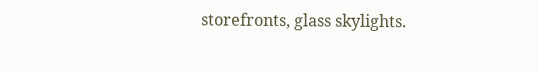storefronts, glass skylights.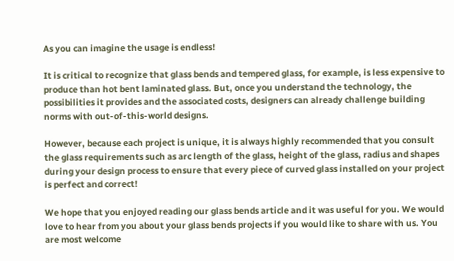As you can imagine the usage is endless!

It is critical to recognize that glass bends and tempered glass, for example, is less expensive to produce than hot bent laminated glass. But, once you understand the technology, the possibilities it provides and the associated costs, designers can already challenge building norms with out-of-this-world designs.

However, because each project is unique, it is always highly recommended that you consult the glass requirements such as arc length of the glass, height of the glass, radius and shapes during your design process to ensure that every piece of curved glass installed on your project is perfect and correct!

We hope that you enjoyed reading our glass bends article and it was useful for you. We would love to hear from you about your glass bends projects if you would like to share with us. You are most welcome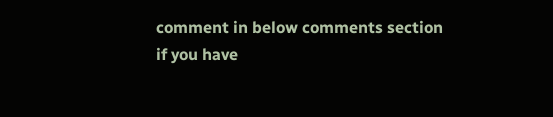comment in below comments section if you have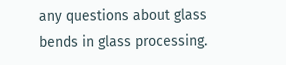any questions about glass bends in glass processing.